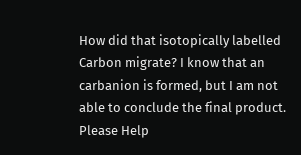How did that isotopically labelled Carbon migrate? I know that an carbanion is formed, but I am not able to conclude the final product. Please Help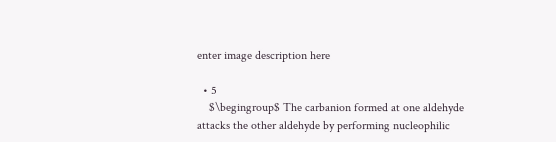enter image description here

  • 5
    $\begingroup$ The carbanion formed at one aldehyde attacks the other aldehyde by performing nucleophilic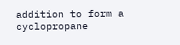addition to form a cyclopropane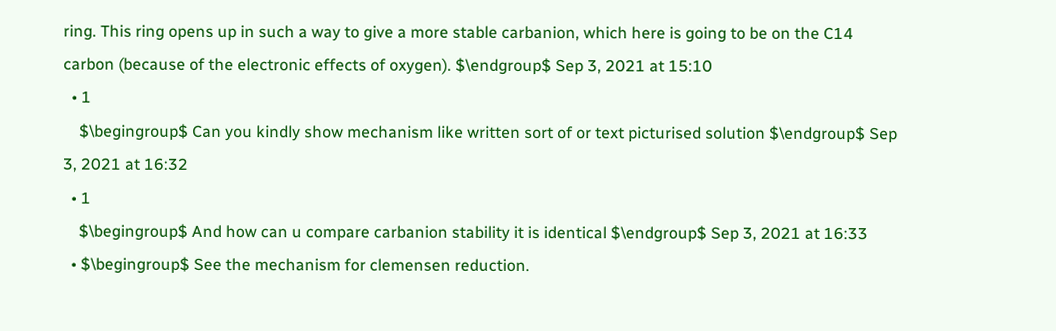ring. This ring opens up in such a way to give a more stable carbanion, which here is going to be on the C14 carbon (because of the electronic effects of oxygen). $\endgroup$ Sep 3, 2021 at 15:10
  • 1
    $\begingroup$ Can you kindly show mechanism like written sort of or text picturised solution $\endgroup$ Sep 3, 2021 at 16:32
  • 1
    $\begingroup$ And how can u compare carbanion stability it is identical $\endgroup$ Sep 3, 2021 at 16:33
  • $\begingroup$ See the mechanism for clemensen reduction.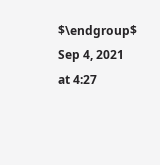$\endgroup$ Sep 4, 2021 at 4:27